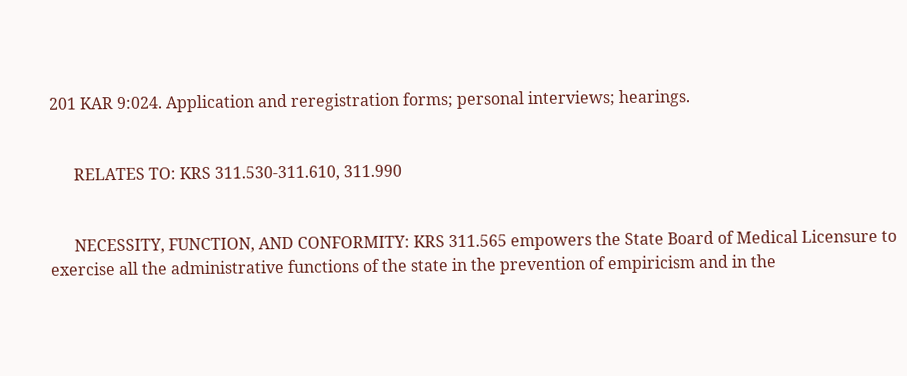201 KAR 9:024. Application and reregistration forms; personal interviews; hearings.


      RELATES TO: KRS 311.530-311.610, 311.990


      NECESSITY, FUNCTION, AND CONFORMITY: KRS 311.565 empowers the State Board of Medical Licensure to exercise all the administrative functions of the state in the prevention of empiricism and in the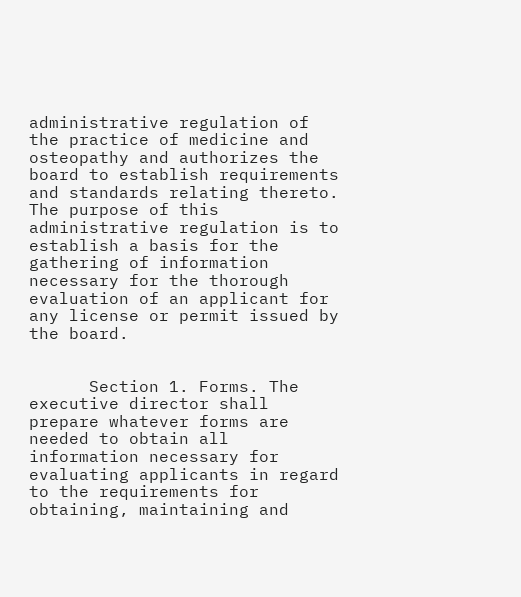administrative regulation of the practice of medicine and osteopathy and authorizes the board to establish requirements and standards relating thereto. The purpose of this administrative regulation is to establish a basis for the gathering of information necessary for the thorough evaluation of an applicant for any license or permit issued by the board.


      Section 1. Forms. The executive director shall prepare whatever forms are needed to obtain all information necessary for evaluating applicants in regard to the requirements for obtaining, maintaining and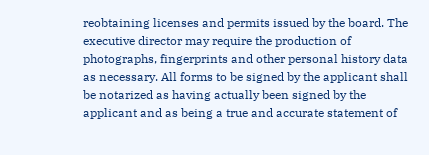reobtaining licenses and permits issued by the board. The executive director may require the production of photographs, fingerprints and other personal history data as necessary. All forms to be signed by the applicant shall be notarized as having actually been signed by the applicant and as being a true and accurate statement of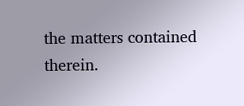the matters contained therein.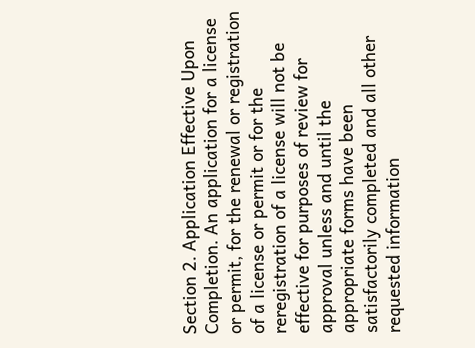Section 2. Application Effective Upon Completion. An application for a license or permit, for the renewal or registration of a license or permit or for the reregistration of a license will not be effective for purposes of review for approval unless and until the appropriate forms have been satisfactorily completed and all other requested information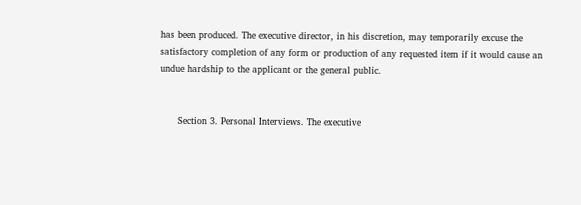has been produced. The executive director, in his discretion, may temporarily excuse the satisfactory completion of any form or production of any requested item if it would cause an undue hardship to the applicant or the general public.


      Section 3. Personal Interviews. The executive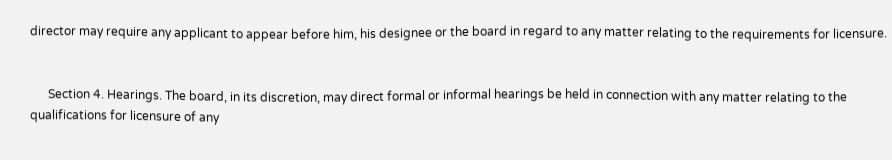director may require any applicant to appear before him, his designee or the board in regard to any matter relating to the requirements for licensure.


      Section 4. Hearings. The board, in its discretion, may direct formal or informal hearings be held in connection with any matter relating to the qualifications for licensure of any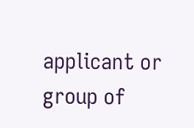applicant or group of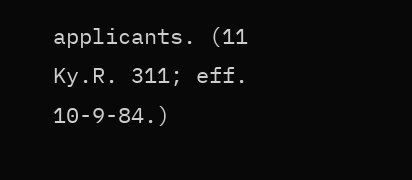applicants. (11 Ky.R. 311; eff. 10-9-84.)